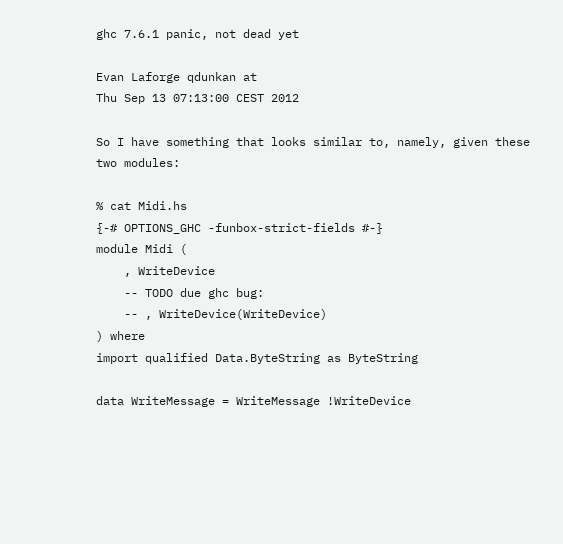ghc 7.6.1 panic, not dead yet

Evan Laforge qdunkan at
Thu Sep 13 07:13:00 CEST 2012

So I have something that looks similar to, namely, given these
two modules:

% cat Midi.hs
{-# OPTIONS_GHC -funbox-strict-fields #-}
module Midi (
    , WriteDevice
    -- TODO due ghc bug:
    -- , WriteDevice(WriteDevice)
) where
import qualified Data.ByteString as ByteString

data WriteMessage = WriteMessage !WriteDevice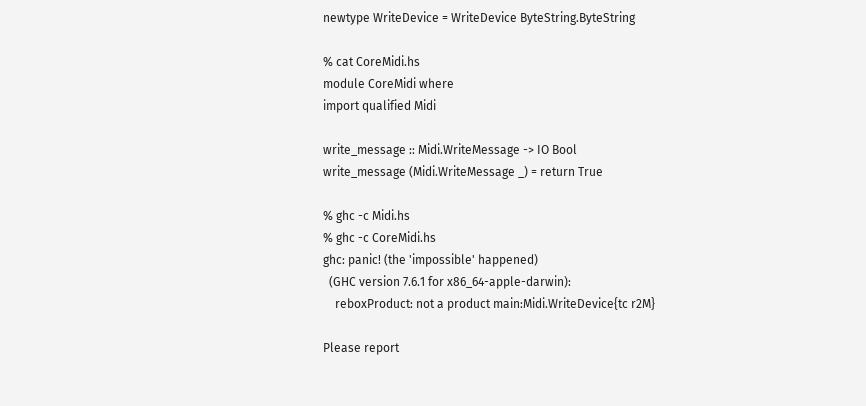newtype WriteDevice = WriteDevice ByteString.ByteString

% cat CoreMidi.hs
module CoreMidi where
import qualified Midi

write_message :: Midi.WriteMessage -> IO Bool
write_message (Midi.WriteMessage _) = return True

% ghc -c Midi.hs
% ghc -c CoreMidi.hs
ghc: panic! (the 'impossible' happened)
  (GHC version 7.6.1 for x86_64-apple-darwin):
    reboxProduct: not a product main:Midi.WriteDevice{tc r2M}

Please report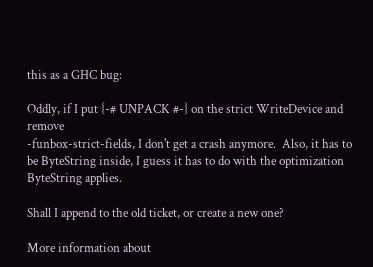this as a GHC bug:

Oddly, if I put {-# UNPACK #-} on the strict WriteDevice and remove
-funbox-strict-fields, I don't get a crash anymore.  Also, it has to
be ByteString inside, I guess it has to do with the optimization
ByteString applies.

Shall I append to the old ticket, or create a new one?

More information about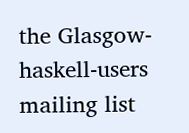the Glasgow-haskell-users mailing list